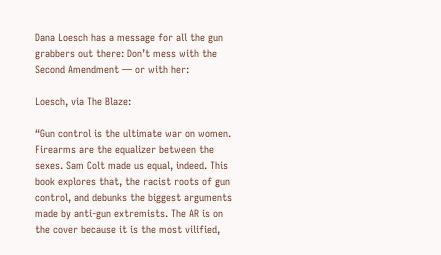Dana Loesch has a message for all the gun grabbers out there: Don’t mess with the Second Amendment — or with her:

Loesch, via The Blaze:

“Gun control is the ultimate war on women. Firearms are the equalizer between the sexes. Sam Colt made us equal, indeed. This book explores that, the racist roots of gun control, and debunks the biggest arguments made by anti-gun extremists. The AR is on the cover because it is the most vilified,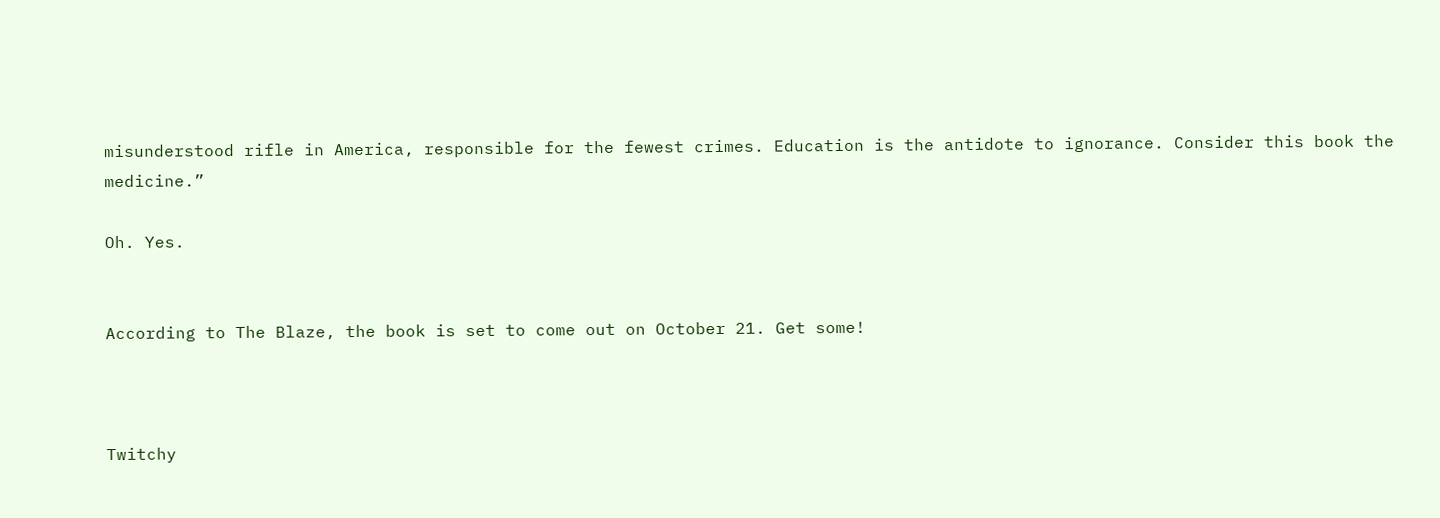misunderstood rifle in America, responsible for the fewest crimes. Education is the antidote to ignorance. Consider this book the medicine.”

Oh. Yes.


According to The Blaze, the book is set to come out on October 21. Get some!



Twitchy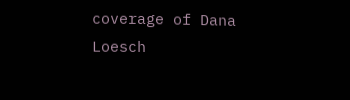coverage of Dana Loesch